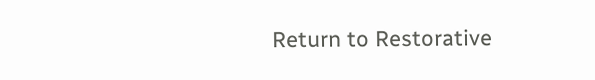Return to Restorative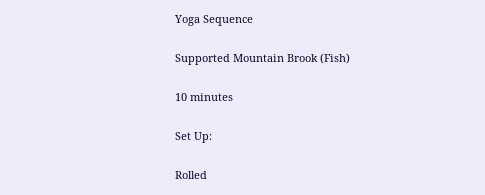Yoga Sequence

Supported Mountain Brook (Fish)

10 minutes

Set Up:

Rolled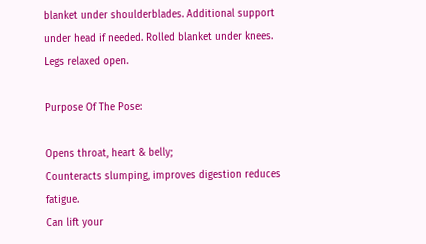blanket under shoulderblades. Additional support under head if needed. Rolled blanket under knees. Legs relaxed open.

Purpose Of The Pose:

Opens throat, heart & belly;
Counteracts slumping, improves digestion reduces fatigue.
Can lift your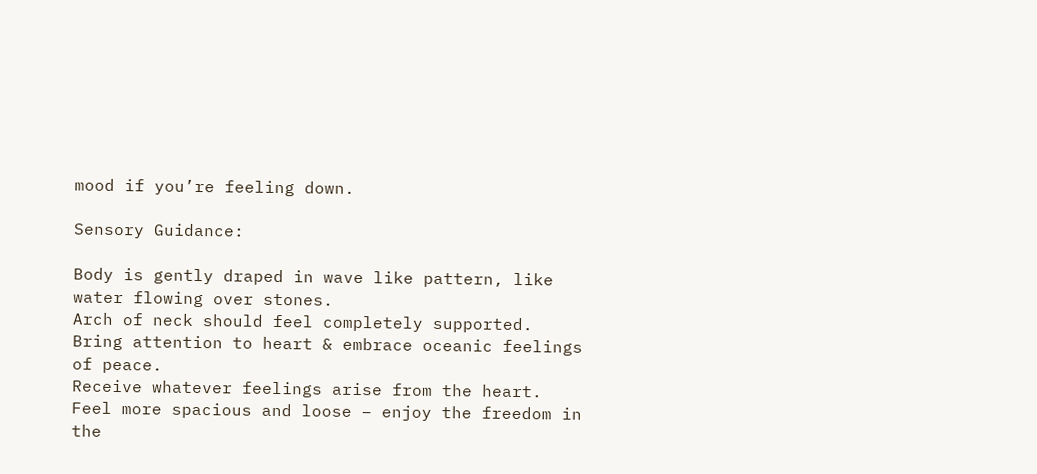mood if you’re feeling down.

Sensory Guidance:

Body is gently draped in wave like pattern, like water flowing over stones.
Arch of neck should feel completely supported.
Bring attention to heart & embrace oceanic feelings of peace.
Receive whatever feelings arise from the heart.
Feel more spacious and loose – enjoy the freedom in the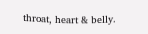throat, heart & belly.